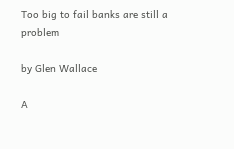Too big to fail banks are still a problem

by Glen Wallace

A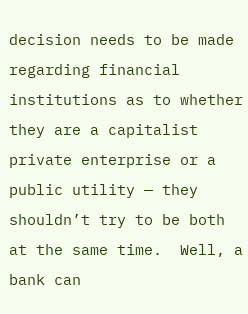decision needs to be made regarding financial institutions as to whether they are a capitalist private enterprise or a public utility — they shouldn’t try to be both at the same time.  Well, a bank can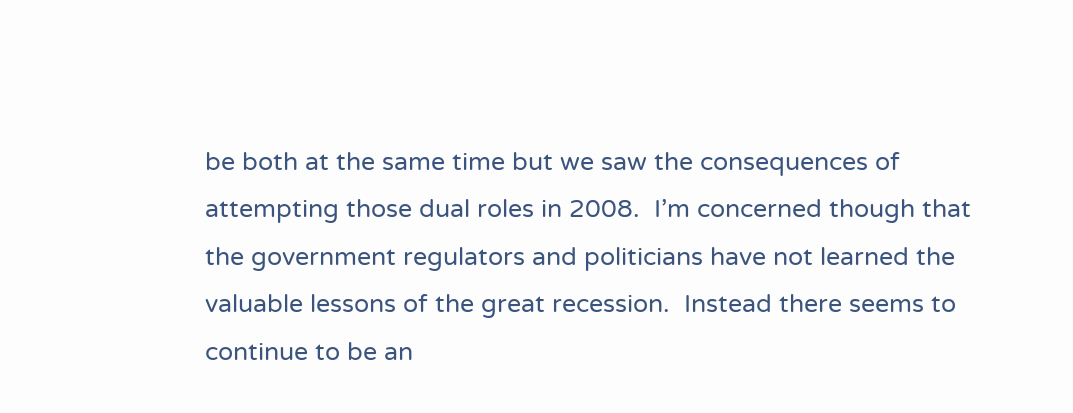be both at the same time but we saw the consequences of attempting those dual roles in 2008.  I’m concerned though that the government regulators and politicians have not learned the valuable lessons of the great recession.  Instead there seems to continue to be an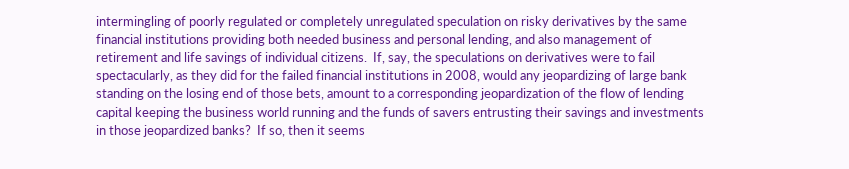intermingling of poorly regulated or completely unregulated speculation on risky derivatives by the same financial institutions providing both needed business and personal lending, and also management of retirement and life savings of individual citizens.  If, say, the speculations on derivatives were to fail spectacularly, as they did for the failed financial institutions in 2008, would any jeopardizing of large bank standing on the losing end of those bets, amount to a corresponding jeopardization of the flow of lending capital keeping the business world running and the funds of savers entrusting their savings and investments in those jeopardized banks?  If so, then it seems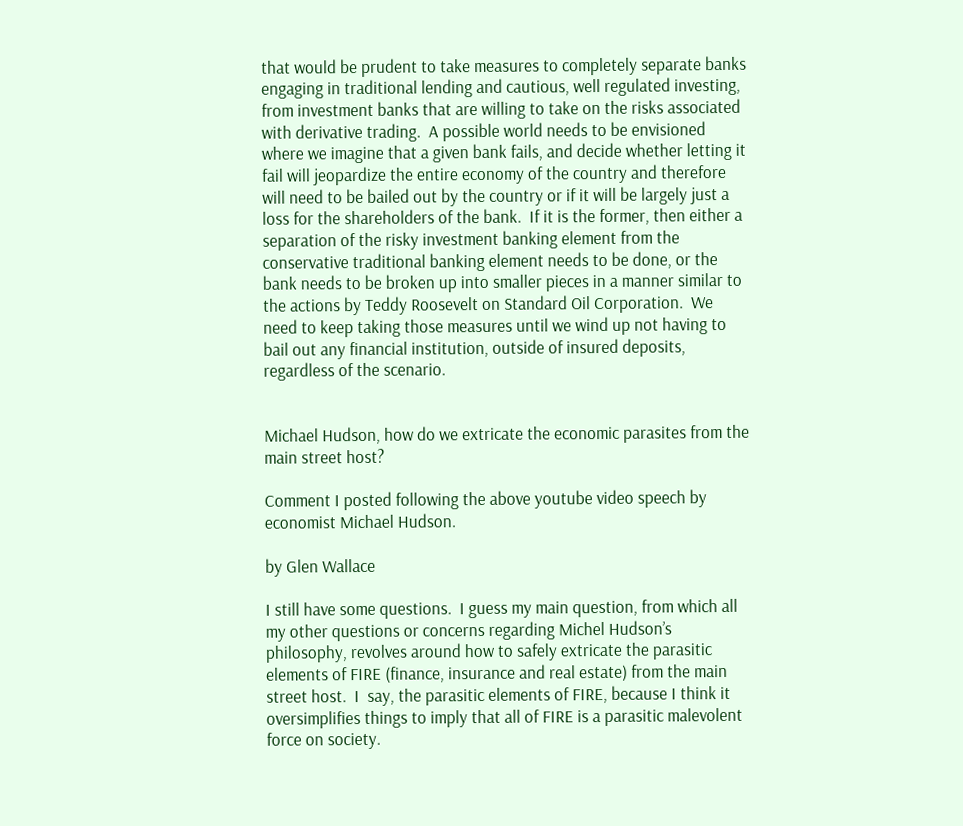that would be prudent to take measures to completely separate banks engaging in traditional lending and cautious, well regulated investing,  from investment banks that are willing to take on the risks associated with derivative trading.  A possible world needs to be envisioned where we imagine that a given bank fails, and decide whether letting it fail will jeopardize the entire economy of the country and therefore will need to be bailed out by the country or if it will be largely just a loss for the shareholders of the bank.  If it is the former, then either a separation of the risky investment banking element from the conservative traditional banking element needs to be done, or the bank needs to be broken up into smaller pieces in a manner similar to the actions by Teddy Roosevelt on Standard Oil Corporation.  We need to keep taking those measures until we wind up not having to bail out any financial institution, outside of insured deposits, regardless of the scenario.


Michael Hudson, how do we extricate the economic parasites from the main street host?

Comment I posted following the above youtube video speech by economist Michael Hudson.

by Glen Wallace

I still have some questions.  I guess my main question, from which all my other questions or concerns regarding Michel Hudson’s philosophy, revolves around how to safely extricate the parasitic elements of FIRE (finance, insurance and real estate) from the main street host.  I  say, the parasitic elements of FIRE, because I think it oversimplifies things to imply that all of FIRE is a parasitic malevolent force on society.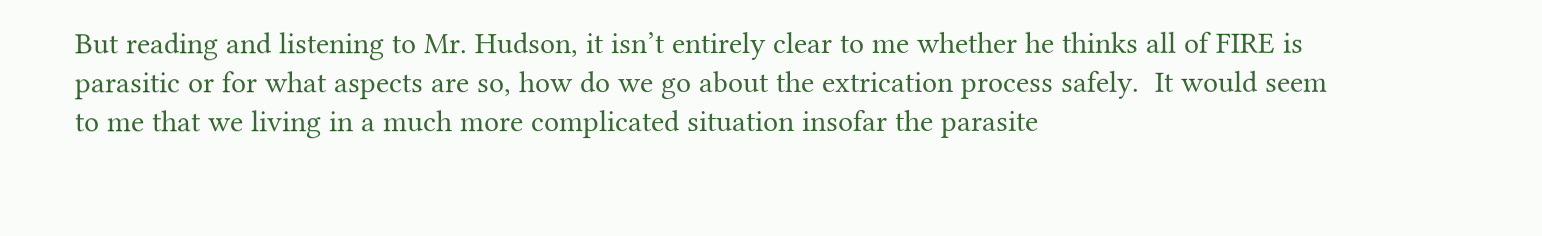But reading and listening to Mr. Hudson, it isn’t entirely clear to me whether he thinks all of FIRE is parasitic or for what aspects are so, how do we go about the extrication process safely.  It would seem to me that we living in a much more complicated situation insofar the parasite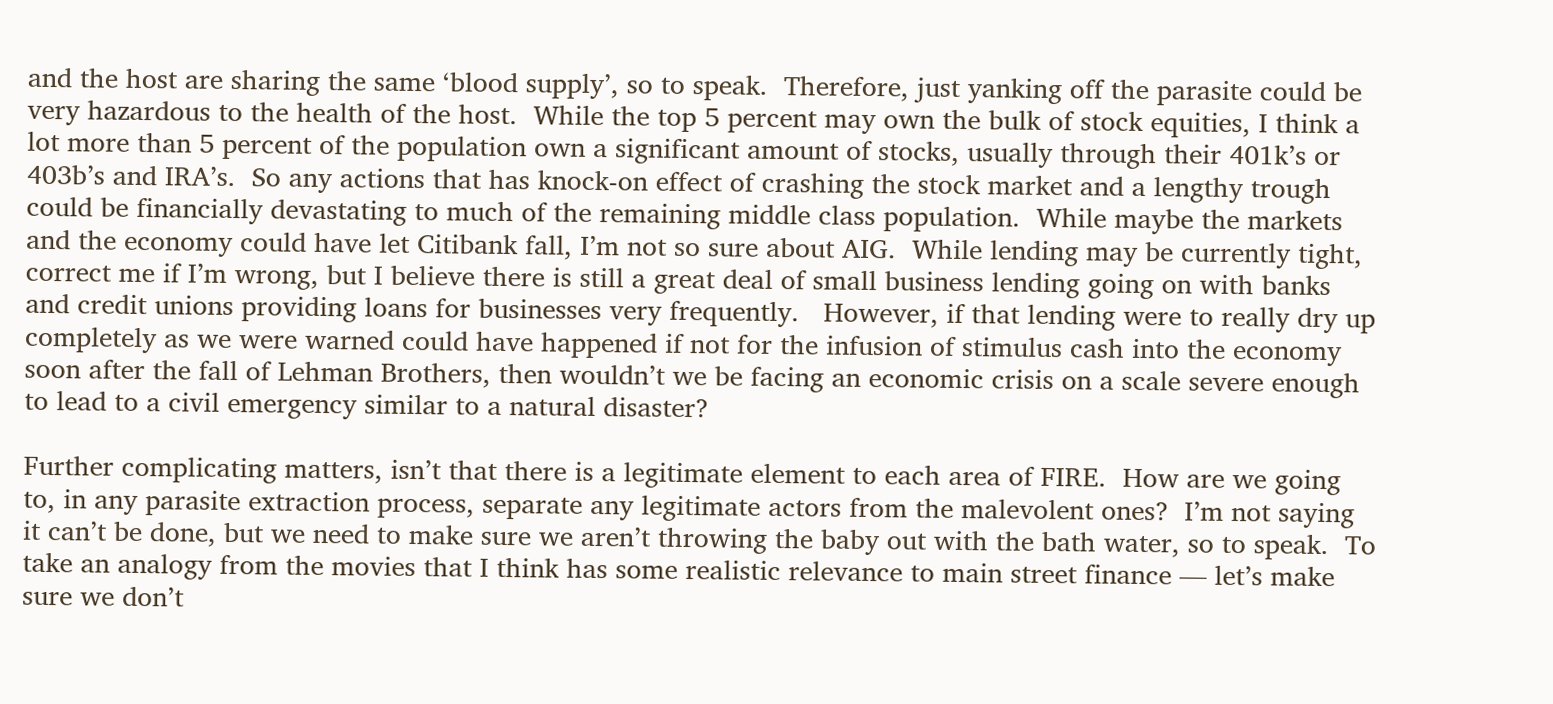and the host are sharing the same ‘blood supply’, so to speak.  Therefore, just yanking off the parasite could be very hazardous to the health of the host.  While the top 5 percent may own the bulk of stock equities, I think a lot more than 5 percent of the population own a significant amount of stocks, usually through their 401k’s or 403b’s and IRA’s.  So any actions that has knock-on effect of crashing the stock market and a lengthy trough could be financially devastating to much of the remaining middle class population.  While maybe the markets and the economy could have let Citibank fall, I’m not so sure about AIG.  While lending may be currently tight, correct me if I’m wrong, but I believe there is still a great deal of small business lending going on with banks and credit unions providing loans for businesses very frequently.   However, if that lending were to really dry up completely as we were warned could have happened if not for the infusion of stimulus cash into the economy soon after the fall of Lehman Brothers, then wouldn’t we be facing an economic crisis on a scale severe enough to lead to a civil emergency similar to a natural disaster?

Further complicating matters, isn’t that there is a legitimate element to each area of FIRE.  How are we going to, in any parasite extraction process, separate any legitimate actors from the malevolent ones?  I’m not saying it can’t be done, but we need to make sure we aren’t throwing the baby out with the bath water, so to speak.  To take an analogy from the movies that I think has some realistic relevance to main street finance — let’s make sure we don’t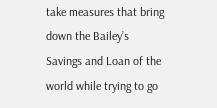take measures that bring down the Bailey’s Savings and Loan of the world while trying to go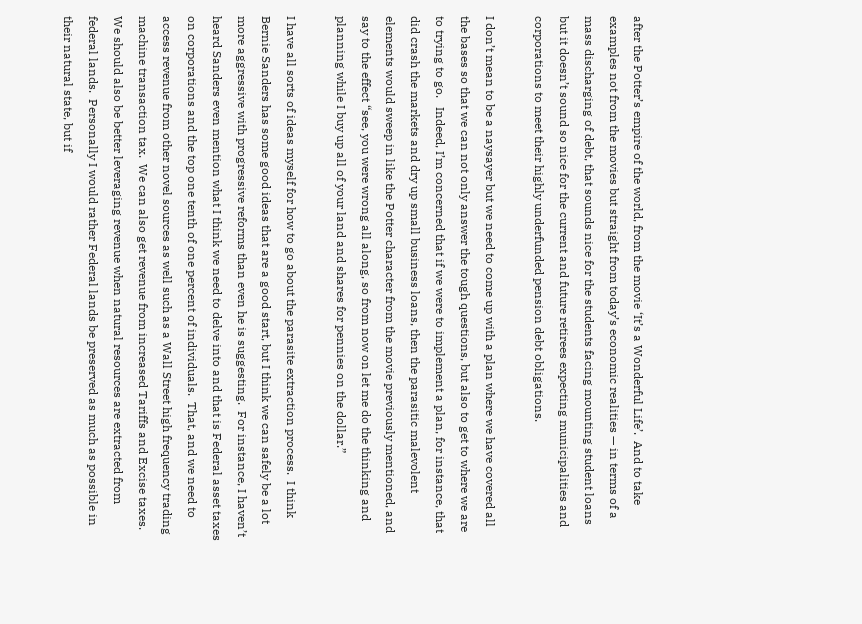after the Potter’s empire of the world, from the movie ‘It’s a Wonderful Life’.  And to take examples not from the movies but straight from today’s economic realities — in terms of a mass discharging of debt, that sounds nice for the students facing mounting student loans but it doesn’t sound so nice for the current and future retirees expecting municipalities and corporations to meet their highly underfunded pension debt obligations.

I don’t mean to be a naysayer but we need to come up with a plan where we have covered all the bases so that we can not only answer the tough questions, but also to get to where we are to trying to go.   Indeed, I’m concerned that if we were to implement a plan, for instance, that did crash the markets and dry up small business loans, then the parasitic malevolent elements would sweep in like the Potter character from the movie previously mentioned, and say to the effect “see, you were wrong all along, so from now on let me do the thinking and planning while I buy up all of your land and shares for pennies on the dollar.”

I have all sorts of ideas myself for how to go about the parasite extraction process.  I think Bernie Sanders has some good ideas that are a good start, but I think we can safely be a lot more aggressive with progressive reforms than even he is suggesting.  For instance, I haven’t heard Sanders even mention what I think we need to delve into and that is Federal asset taxes on corporations and the top one tenth of one percent of individuals.  That, and we need to access revenue from other novel sources as well such as a Wall Street high frequency trading machine transaction tax.  We can also get revenue from increased Tariffs and Excise taxes.  We should also be better leveraging revenue when natural resources are extracted from federal lands.  Personally I would rather Federal lands be preserved as much as possible in their natural state, but if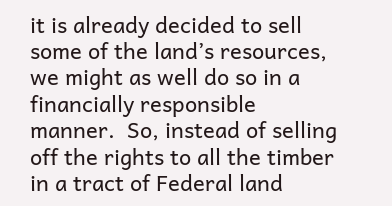it is already decided to sell some of the land’s resources, we might as well do so in a financially responsible manner.  So, instead of selling off the rights to all the timber in a tract of Federal land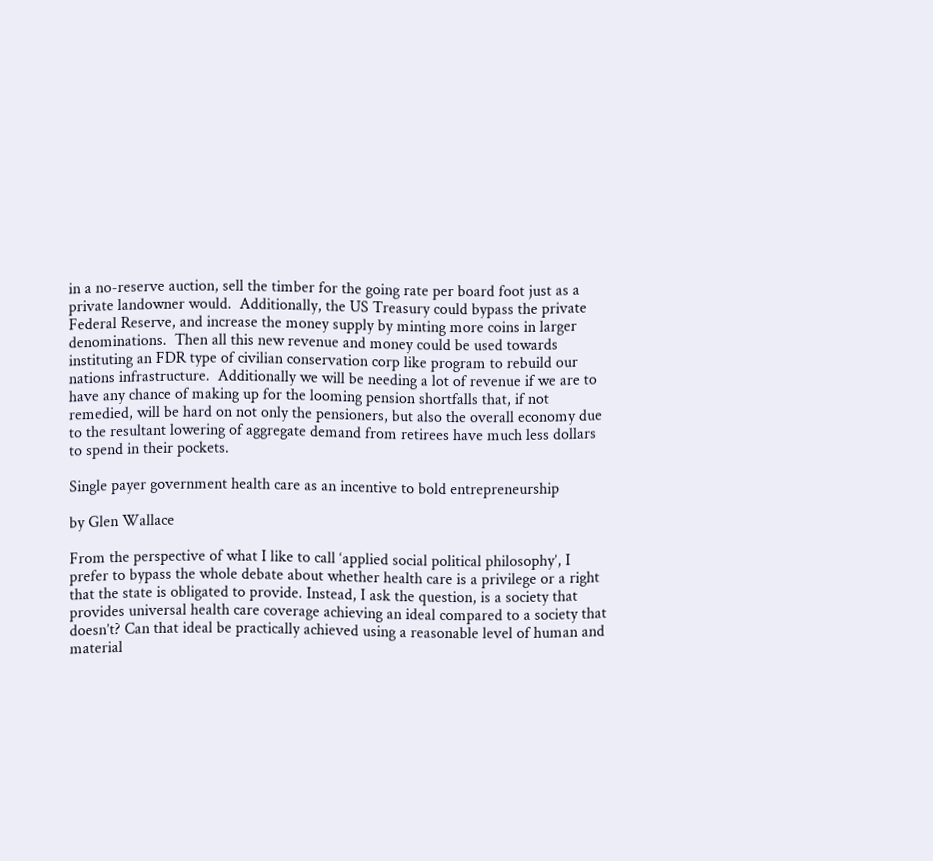in a no-reserve auction, sell the timber for the going rate per board foot just as a private landowner would.  Additionally, the US Treasury could bypass the private Federal Reserve, and increase the money supply by minting more coins in larger denominations.  Then all this new revenue and money could be used towards instituting an FDR type of civilian conservation corp like program to rebuild our nations infrastructure.  Additionally we will be needing a lot of revenue if we are to have any chance of making up for the looming pension shortfalls that, if not remedied, will be hard on not only the pensioners, but also the overall economy due to the resultant lowering of aggregate demand from retirees have much less dollars to spend in their pockets.

Single payer government health care as an incentive to bold entrepreneurship

by Glen Wallace

From the perspective of what I like to call ‘applied social political philosophy’, I prefer to bypass the whole debate about whether health care is a privilege or a right that the state is obligated to provide. Instead, I ask the question, is a society that provides universal health care coverage achieving an ideal compared to a society that doesn’t? Can that ideal be practically achieved using a reasonable level of human and material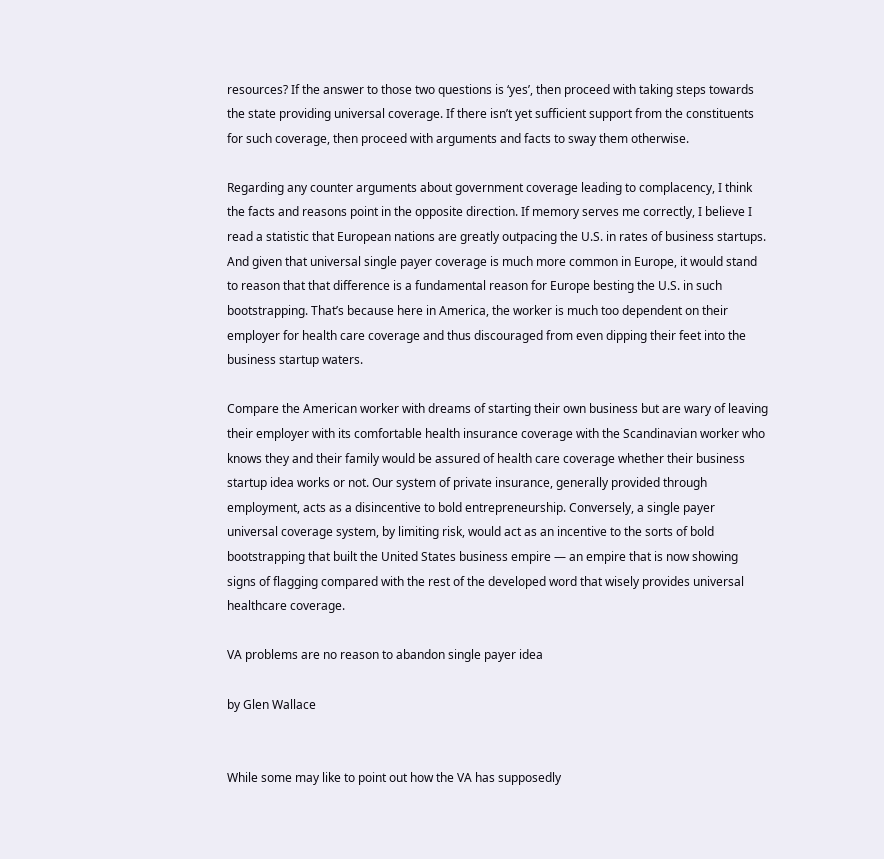resources? If the answer to those two questions is ‘yes’, then proceed with taking steps towards the state providing universal coverage. If there isn’t yet sufficient support from the constituents for such coverage, then proceed with arguments and facts to sway them otherwise.

Regarding any counter arguments about government coverage leading to complacency, I think the facts and reasons point in the opposite direction. If memory serves me correctly, I believe I read a statistic that European nations are greatly outpacing the U.S. in rates of business startups. And given that universal single payer coverage is much more common in Europe, it would stand to reason that that difference is a fundamental reason for Europe besting the U.S. in such bootstrapping. That’s because here in America, the worker is much too dependent on their employer for health care coverage and thus discouraged from even dipping their feet into the business startup waters.

Compare the American worker with dreams of starting their own business but are wary of leaving their employer with its comfortable health insurance coverage with the Scandinavian worker who knows they and their family would be assured of health care coverage whether their business startup idea works or not. Our system of private insurance, generally provided through employment, acts as a disincentive to bold entrepreneurship. Conversely, a single payer universal coverage system, by limiting risk, would act as an incentive to the sorts of bold bootstrapping that built the United States business empire — an empire that is now showing signs of flagging compared with the rest of the developed word that wisely provides universal healthcare coverage.

VA problems are no reason to abandon single payer idea

by Glen Wallace


While some may like to point out how the VA has supposedly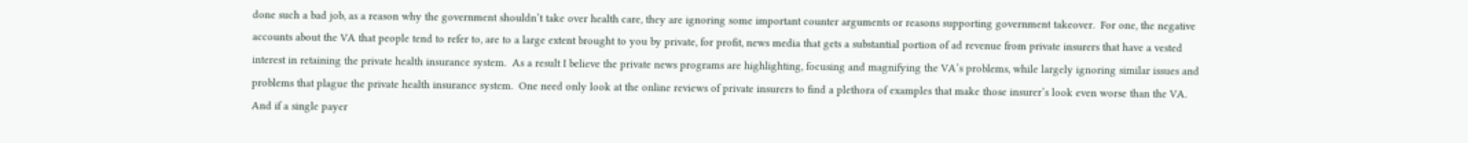done such a bad job, as a reason why the government shouldn’t take over health care, they are ignoring some important counter arguments or reasons supporting government takeover.  For one, the negative accounts about the VA that people tend to refer to, are to a large extent brought to you by private, for profit, news media that gets a substantial portion of ad revenue from private insurers that have a vested interest in retaining the private health insurance system.  As a result I believe the private news programs are highlighting, focusing and magnifying the VA’s problems, while largely ignoring similar issues and problems that plague the private health insurance system.  One need only look at the online reviews of private insurers to find a plethora of examples that make those insurer’s look even worse than the VA.  And if a single payer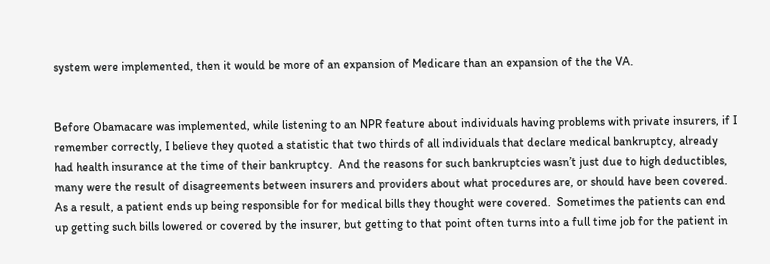system were implemented, then it would be more of an expansion of Medicare than an expansion of the the VA.


Before Obamacare was implemented, while listening to an NPR feature about individuals having problems with private insurers, if I remember correctly, I believe they quoted a statistic that two thirds of all individuals that declare medical bankruptcy, already had health insurance at the time of their bankruptcy.  And the reasons for such bankruptcies wasn’t just due to high deductibles, many were the result of disagreements between insurers and providers about what procedures are, or should have been covered.  As a result, a patient ends up being responsible for for medical bills they thought were covered.  Sometimes the patients can end up getting such bills lowered or covered by the insurer, but getting to that point often turns into a full time job for the patient in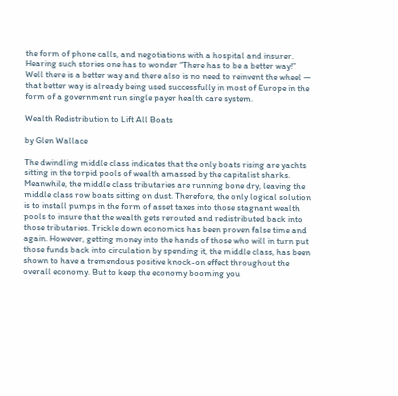the form of phone calls, and negotiations with a hospital and insurer.  Hearing such stories one has to wonder “There has to be a better way!”  Well there is a better way and there also is no need to reinvent the wheel — that better way is already being used successfully in most of Europe in the form of a government run single payer health care system.

Wealth Redistribution to Lift All Boats

by Glen Wallace

The dwindling middle class indicates that the only boats rising are yachts sitting in the torpid pools of wealth amassed by the capitalist sharks. Meanwhile, the middle class tributaries are running bone dry, leaving the middle class row boats sitting on dust. Therefore, the only logical solution is to install pumps in the form of asset taxes into those stagnant wealth pools to insure that the wealth gets rerouted and redistributed back into those tributaries. Trickle down economics has been proven false time and again. However, getting money into the hands of those who will in turn put those funds back into circulation by spending it, the middle class, has been shown to have a tremendous positive knock-on effect throughout the overall economy. But to keep the economy booming you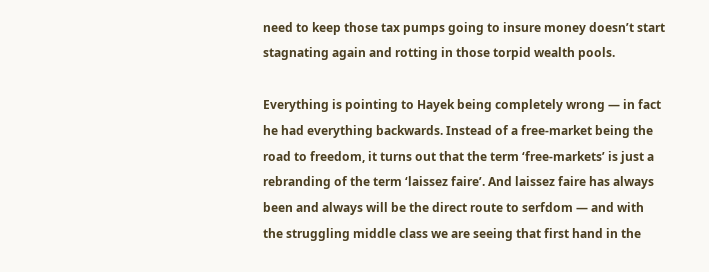need to keep those tax pumps going to insure money doesn’t start stagnating again and rotting in those torpid wealth pools.

Everything is pointing to Hayek being completely wrong — in fact he had everything backwards. Instead of a free-market being the road to freedom, it turns out that the term ‘free-markets’ is just a rebranding of the term ‘laissez faire’. And laissez faire has always been and always will be the direct route to serfdom — and with the struggling middle class we are seeing that first hand in the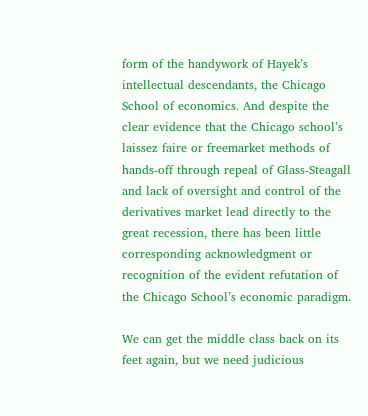form of the handywork of Hayek’s intellectual descendants, the Chicago School of economics. And despite the clear evidence that the Chicago school’s laissez faire or freemarket methods of hands-off through repeal of Glass-Steagall and lack of oversight and control of the derivatives market lead directly to the great recession, there has been little corresponding acknowledgment or recognition of the evident refutation of the Chicago School’s economic paradigm.

We can get the middle class back on its feet again, but we need judicious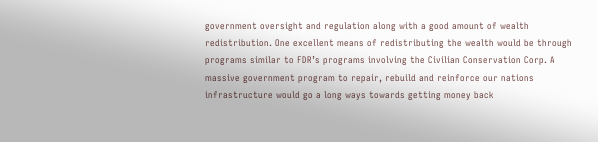government oversight and regulation along with a good amount of wealth redistribution. One excellent means of redistributing the wealth would be through programs similar to FDR’s programs involving the Civilian Conservation Corp. A massive government program to repair, rebuild and reinforce our nations infrastructure would go a long ways towards getting money back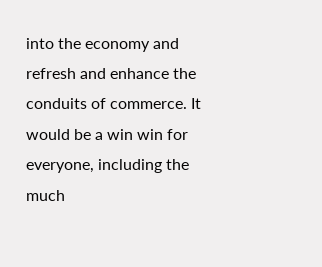into the economy and refresh and enhance the conduits of commerce. It would be a win win for everyone, including the much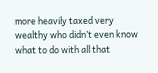more heavily taxed very wealthy who didn’t even know what to do with all that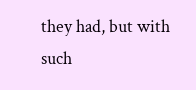they had, but with such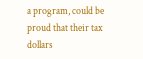a program, could be proud that their tax dollars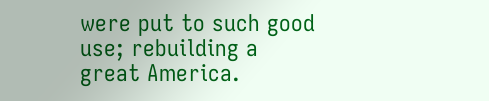were put to such good use; rebuilding a great America.